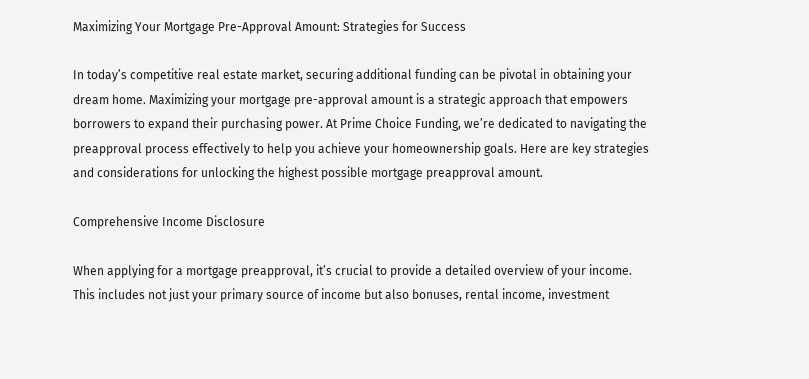Maximizing Your Mortgage Pre-Approval Amount: Strategies for Success

In today’s competitive real estate market, securing additional funding can be pivotal in obtaining your dream home. Maximizing your mortgage pre-approval amount is a strategic approach that empowers borrowers to expand their purchasing power. At Prime Choice Funding, we’re dedicated to navigating the preapproval process effectively to help you achieve your homeownership goals. Here are key strategies and considerations for unlocking the highest possible mortgage preapproval amount.

Comprehensive Income Disclosure

When applying for a mortgage preapproval, it’s crucial to provide a detailed overview of your income. This includes not just your primary source of income but also bonuses, rental income, investment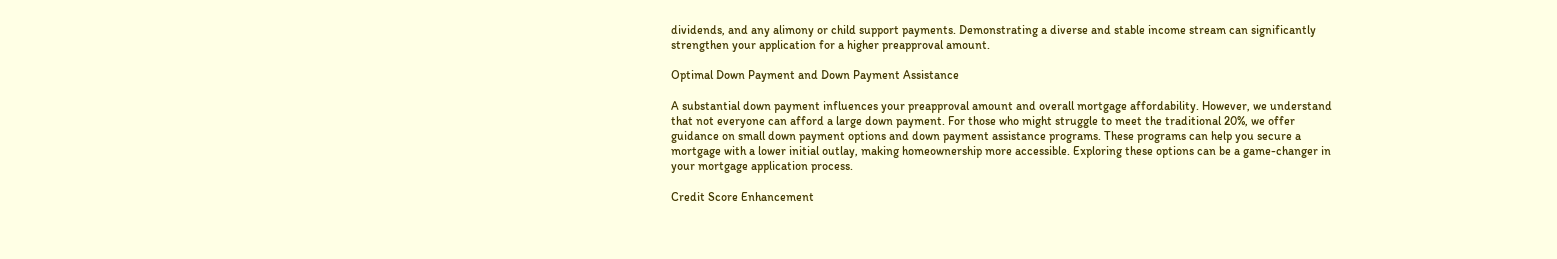dividends, and any alimony or child support payments. Demonstrating a diverse and stable income stream can significantly strengthen your application for a higher preapproval amount.

Optimal Down Payment and Down Payment Assistance

A substantial down payment influences your preapproval amount and overall mortgage affordability. However, we understand that not everyone can afford a large down payment. For those who might struggle to meet the traditional 20%, we offer guidance on small down payment options and down payment assistance programs. These programs can help you secure a mortgage with a lower initial outlay, making homeownership more accessible. Exploring these options can be a game-changer in your mortgage application process.

Credit Score Enhancement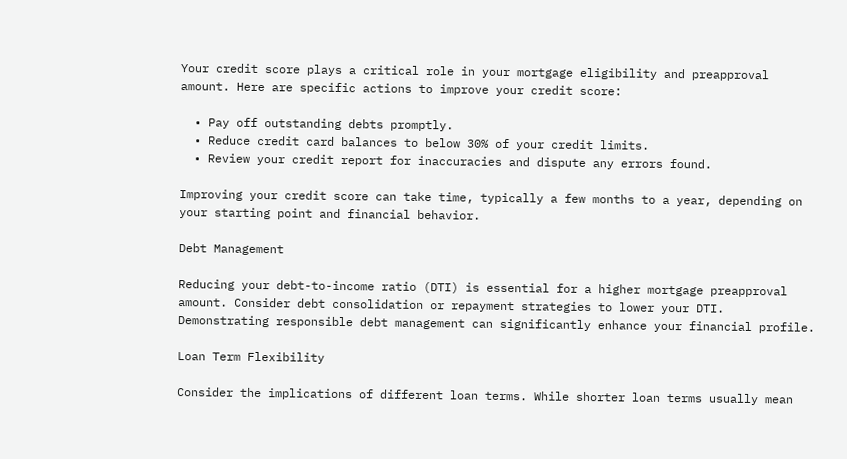Your credit score plays a critical role in your mortgage eligibility and preapproval amount. Here are specific actions to improve your credit score:

  • Pay off outstanding debts promptly.
  • Reduce credit card balances to below 30% of your credit limits.
  • Review your credit report for inaccuracies and dispute any errors found.

Improving your credit score can take time, typically a few months to a year, depending on your starting point and financial behavior.

Debt Management

Reducing your debt-to-income ratio (DTI) is essential for a higher mortgage preapproval amount. Consider debt consolidation or repayment strategies to lower your DTI. Demonstrating responsible debt management can significantly enhance your financial profile.

Loan Term Flexibility

Consider the implications of different loan terms. While shorter loan terms usually mean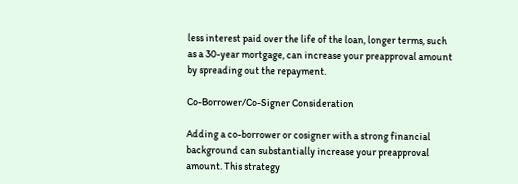less interest paid over the life of the loan, longer terms, such as a 30-year mortgage, can increase your preapproval amount by spreading out the repayment.

Co-Borrower/Co-Signer Consideration

Adding a co-borrower or cosigner with a strong financial background can substantially increase your preapproval amount. This strategy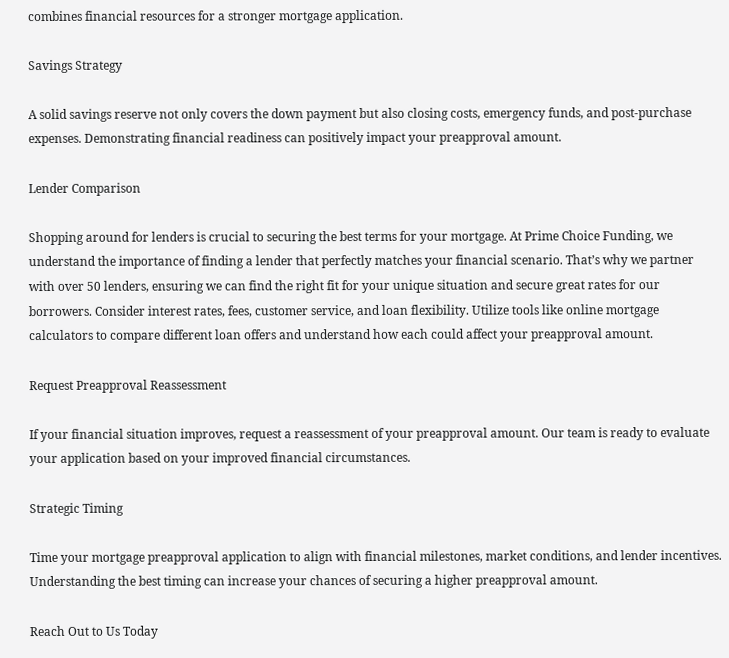combines financial resources for a stronger mortgage application.

Savings Strategy

A solid savings reserve not only covers the down payment but also closing costs, emergency funds, and post-purchase expenses. Demonstrating financial readiness can positively impact your preapproval amount.

Lender Comparison

Shopping around for lenders is crucial to securing the best terms for your mortgage. At Prime Choice Funding, we understand the importance of finding a lender that perfectly matches your financial scenario. That’s why we partner with over 50 lenders, ensuring we can find the right fit for your unique situation and secure great rates for our borrowers. Consider interest rates, fees, customer service, and loan flexibility. Utilize tools like online mortgage calculators to compare different loan offers and understand how each could affect your preapproval amount.

Request Preapproval Reassessment

If your financial situation improves, request a reassessment of your preapproval amount. Our team is ready to evaluate your application based on your improved financial circumstances.

Strategic Timing

Time your mortgage preapproval application to align with financial milestones, market conditions, and lender incentives. Understanding the best timing can increase your chances of securing a higher preapproval amount.

Reach Out to Us Today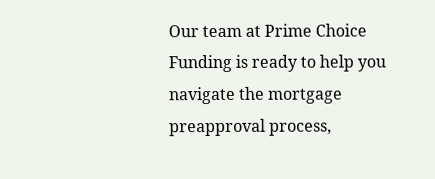Our team at Prime Choice Funding is ready to help you navigate the mortgage preapproval process,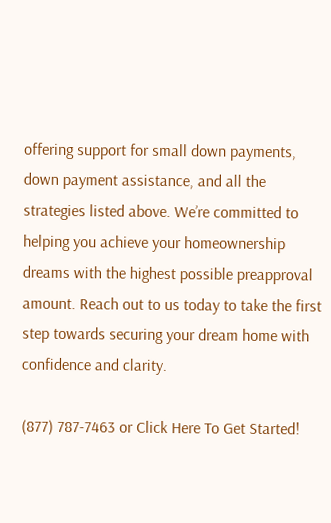offering support for small down payments, down payment assistance, and all the strategies listed above. We’re committed to helping you achieve your homeownership dreams with the highest possible preapproval amount. Reach out to us today to take the first step towards securing your dream home with confidence and clarity.

(877) 787-7463 or Click Here To Get Started!